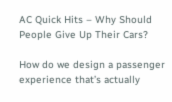AC Quick Hits – Why Should People Give Up Their Cars?

How do we design a passenger experience that’s actually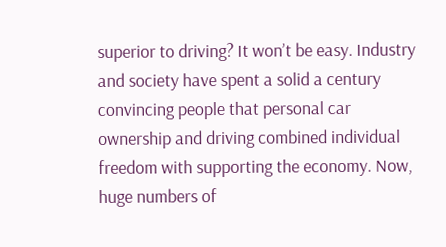superior to driving? It won’t be easy. Industry and society have spent a solid a century convincing people that personal car ownership and driving combined individual freedom with supporting the economy. Now, huge numbers of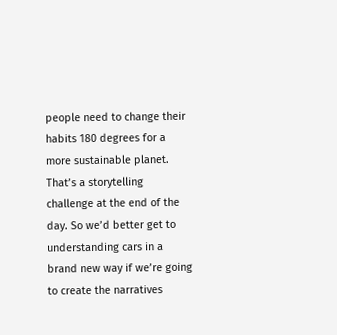people need to change their habits 180 degrees for a more sustainable planet. That’s a storytelling challenge at the end of the day. So we’d better get to understanding cars in a brand new way if we’re going to create the narratives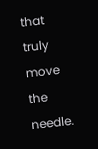that truly move the needle.